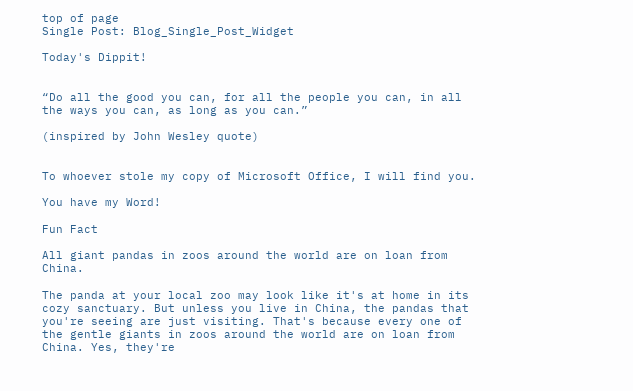top of page
Single Post: Blog_Single_Post_Widget

Today's Dippit!


“Do all the good you can, for all the people you can, in all the ways you can, as long as you can.”

(inspired by John Wesley quote)


To whoever stole my copy of Microsoft Office, I will find you.

You have my Word!

Fun Fact

All giant pandas in zoos around the world are on loan from China.

The panda at your local zoo may look like it's at home in its cozy sanctuary. But unless you live in China, the pandas that you're seeing are just visiting. That's because every one of the gentle giants in zoos around the world are on loan from China. Yes, they're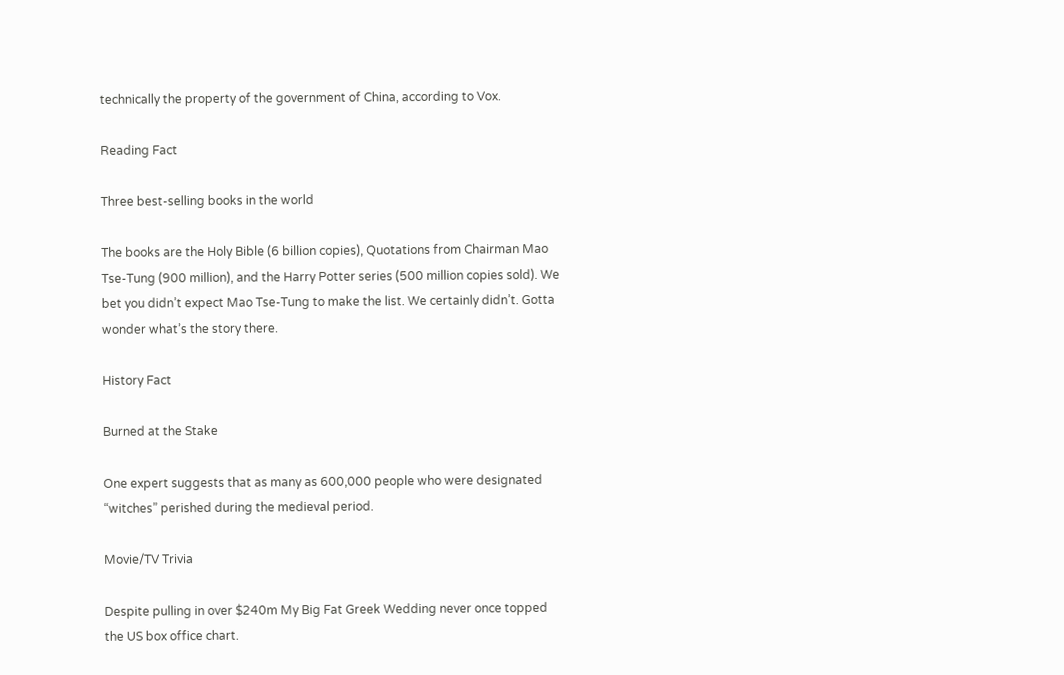technically the property of the government of China, according to Vox.

Reading Fact

Three best-selling books in the world

The books are the Holy Bible (6 billion copies), Quotations from Chairman Mao Tse-Tung (900 million), and the Harry Potter series (500 million copies sold). We bet you didn’t expect Mao Tse-Tung to make the list. We certainly didn’t. Gotta wonder what’s the story there.

History Fact

Burned at the Stake

One expert suggests that as many as 600,000 people who were designated “witches” perished during the medieval period.

Movie/TV Trivia

Despite pulling in over $240m My Big Fat Greek Wedding never once topped the US box office chart.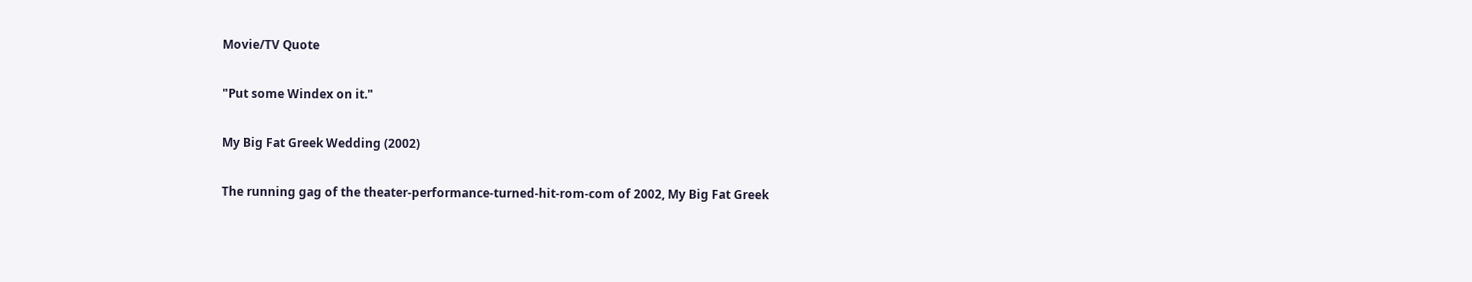Movie/TV Quote

"Put some Windex on it."

My Big Fat Greek Wedding (2002)

The running gag of the theater-performance-turned-hit-rom-com of 2002, My Big Fat Greek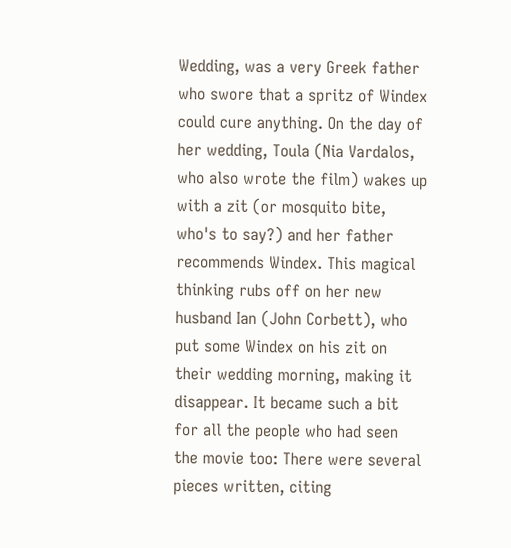Wedding, was a very Greek father who swore that a spritz of Windex could cure anything. On the day of her wedding, Toula (Nia Vardalos, who also wrote the film) wakes up with a zit (or mosquito bite, who's to say?) and her father recommends Windex. This magical thinking rubs off on her new husband Ian (John Corbett), who put some Windex on his zit on their wedding morning, making it disappear. It became such a bit for all the people who had seen the movie too: There were several pieces written, citing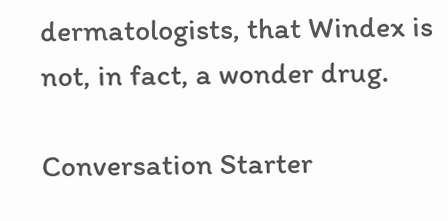dermatologists, that Windex is not, in fact, a wonder drug.

Conversation Starter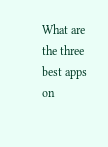What are the three best apps on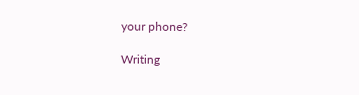your phone?

Writing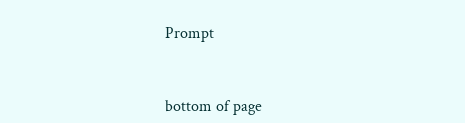Prompt


bottom of page